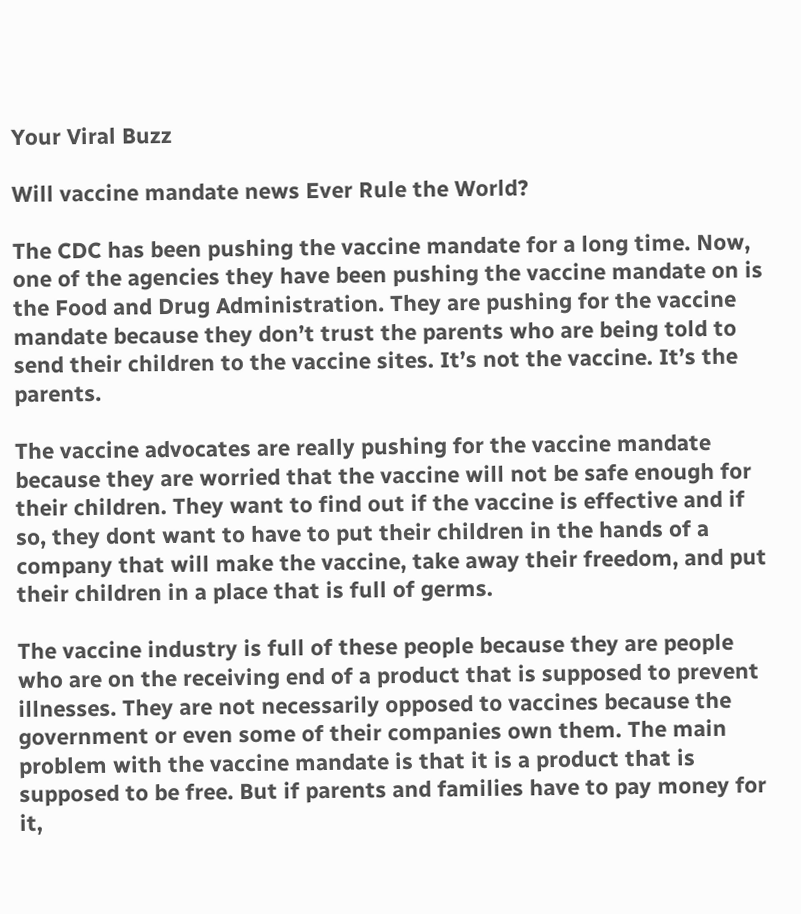Your Viral Buzz

Will vaccine mandate news Ever Rule the World?

The CDC has been pushing the vaccine mandate for a long time. Now, one of the agencies they have been pushing the vaccine mandate on is the Food and Drug Administration. They are pushing for the vaccine mandate because they don’t trust the parents who are being told to send their children to the vaccine sites. It’s not the vaccine. It’s the parents.

The vaccine advocates are really pushing for the vaccine mandate because they are worried that the vaccine will not be safe enough for their children. They want to find out if the vaccine is effective and if so, they dont want to have to put their children in the hands of a company that will make the vaccine, take away their freedom, and put their children in a place that is full of germs.

The vaccine industry is full of these people because they are people who are on the receiving end of a product that is supposed to prevent illnesses. They are not necessarily opposed to vaccines because the government or even some of their companies own them. The main problem with the vaccine mandate is that it is a product that is supposed to be free. But if parents and families have to pay money for it,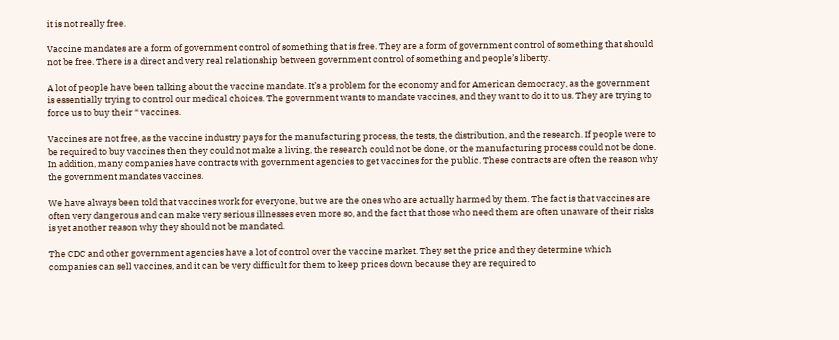it is not really free.

Vaccine mandates are a form of government control of something that is free. They are a form of government control of something that should not be free. There is a direct and very real relationship between government control of something and people’s liberty.

A lot of people have been talking about the vaccine mandate. It’s a problem for the economy and for American democracy, as the government is essentially trying to control our medical choices. The government wants to mandate vaccines, and they want to do it to us. They are trying to force us to buy their “ vaccines.

Vaccines are not free, as the vaccine industry pays for the manufacturing process, the tests, the distribution, and the research. If people were to be required to buy vaccines then they could not make a living, the research could not be done, or the manufacturing process could not be done. In addition, many companies have contracts with government agencies to get vaccines for the public. These contracts are often the reason why the government mandates vaccines.

We have always been told that vaccines work for everyone, but we are the ones who are actually harmed by them. The fact is that vaccines are often very dangerous and can make very serious illnesses even more so, and the fact that those who need them are often unaware of their risks is yet another reason why they should not be mandated.

The CDC and other government agencies have a lot of control over the vaccine market. They set the price and they determine which companies can sell vaccines, and it can be very difficult for them to keep prices down because they are required to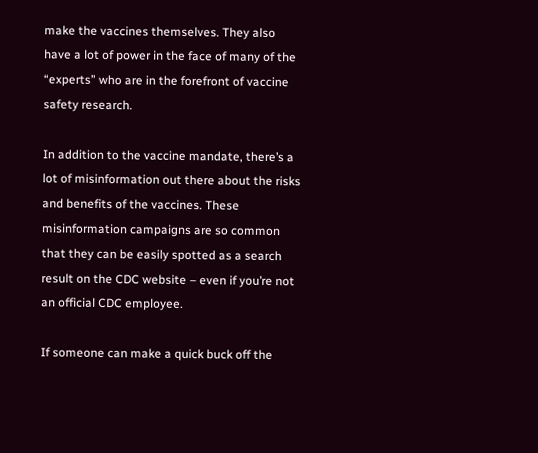make the vaccines themselves. They also have a lot of power in the face of many of the “experts” who are in the forefront of vaccine safety research.

In addition to the vaccine mandate, there’s a lot of misinformation out there about the risks and benefits of the vaccines. These misinformation campaigns are so common that they can be easily spotted as a search result on the CDC website – even if you’re not an official CDC employee.

If someone can make a quick buck off the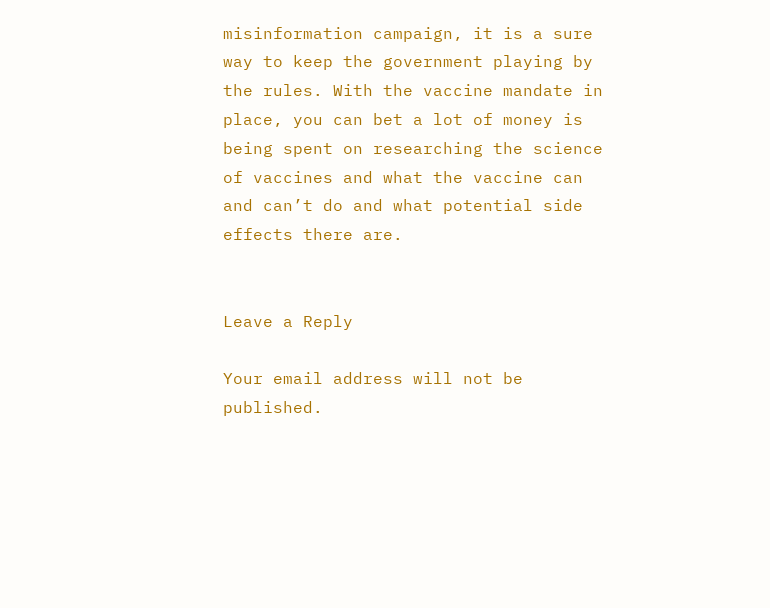misinformation campaign, it is a sure way to keep the government playing by the rules. With the vaccine mandate in place, you can bet a lot of money is being spent on researching the science of vaccines and what the vaccine can and can’t do and what potential side effects there are.


Leave a Reply

Your email address will not be published.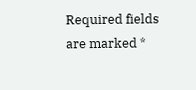Required fields are marked *